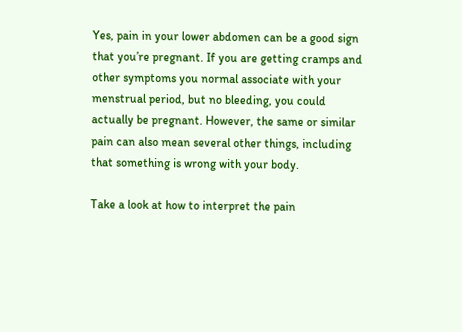Yes, pain in your lower abdomen can be a good sign that you’re pregnant. If you are getting cramps and other symptoms you normal associate with your menstrual period, but no bleeding, you could actually be pregnant. However, the same or similar pain can also mean several other things, including that something is wrong with your body.

Take a look at how to interpret the pain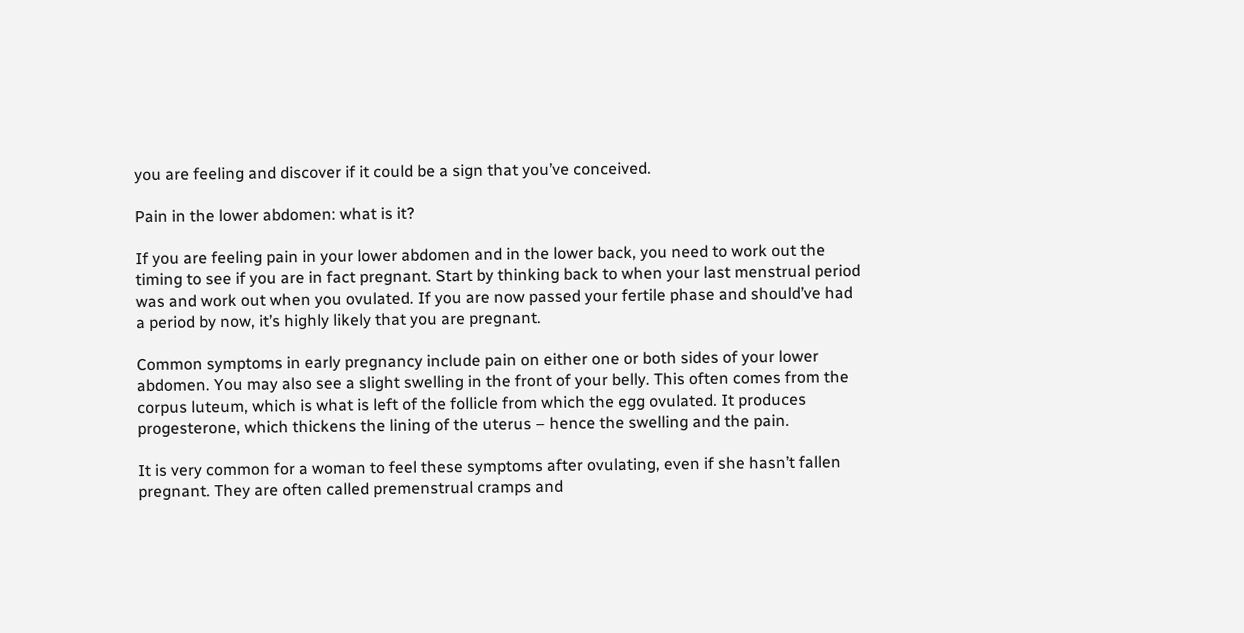you are feeling and discover if it could be a sign that you’ve conceived.

Pain in the lower abdomen: what is it?

If you are feeling pain in your lower abdomen and in the lower back, you need to work out the timing to see if you are in fact pregnant. Start by thinking back to when your last menstrual period was and work out when you ovulated. If you are now passed your fertile phase and should’ve had a period by now, it’s highly likely that you are pregnant.

Common symptoms in early pregnancy include pain on either one or both sides of your lower abdomen. You may also see a slight swelling in the front of your belly. This often comes from the corpus luteum, which is what is left of the follicle from which the egg ovulated. It produces progesterone, which thickens the lining of the uterus – hence the swelling and the pain.

It is very common for a woman to feel these symptoms after ovulating, even if she hasn’t fallen pregnant. They are often called premenstrual cramps and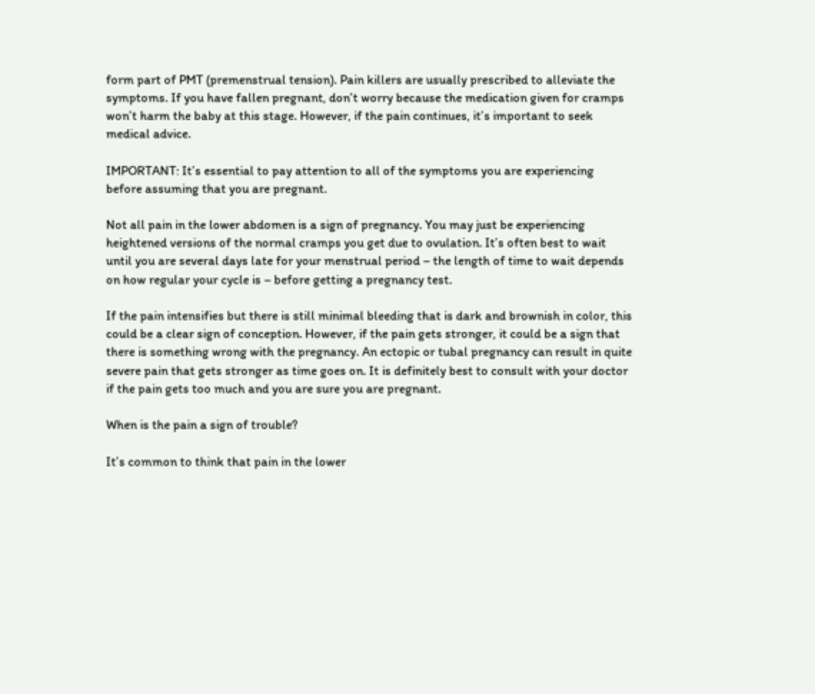form part of PMT (premenstrual tension). Pain killers are usually prescribed to alleviate the symptoms. If you have fallen pregnant, don’t worry because the medication given for cramps won’t harm the baby at this stage. However, if the pain continues, it’s important to seek medical advice.

IMPORTANT: It’s essential to pay attention to all of the symptoms you are experiencing before assuming that you are pregnant.

Not all pain in the lower abdomen is a sign of pregnancy. You may just be experiencing heightened versions of the normal cramps you get due to ovulation. It’s often best to wait until you are several days late for your menstrual period – the length of time to wait depends on how regular your cycle is – before getting a pregnancy test.

If the pain intensifies but there is still minimal bleeding that is dark and brownish in color, this could be a clear sign of conception. However, if the pain gets stronger, it could be a sign that there is something wrong with the pregnancy. An ectopic or tubal pregnancy can result in quite severe pain that gets stronger as time goes on. It is definitely best to consult with your doctor if the pain gets too much and you are sure you are pregnant.

When is the pain a sign of trouble?

It’s common to think that pain in the lower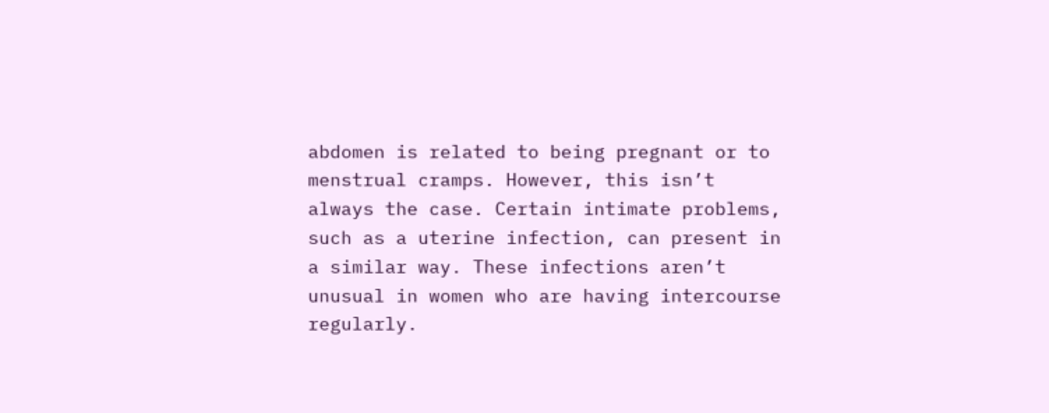abdomen is related to being pregnant or to menstrual cramps. However, this isn’t always the case. Certain intimate problems, such as a uterine infection, can present in a similar way. These infections aren’t unusual in women who are having intercourse regularly.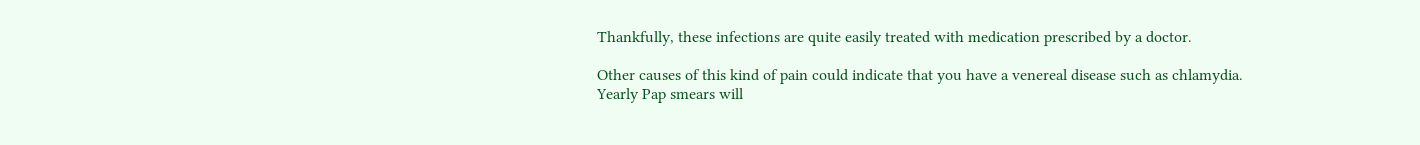Thankfully, these infections are quite easily treated with medication prescribed by a doctor.

Other causes of this kind of pain could indicate that you have a venereal disease such as chlamydia. Yearly Pap smears will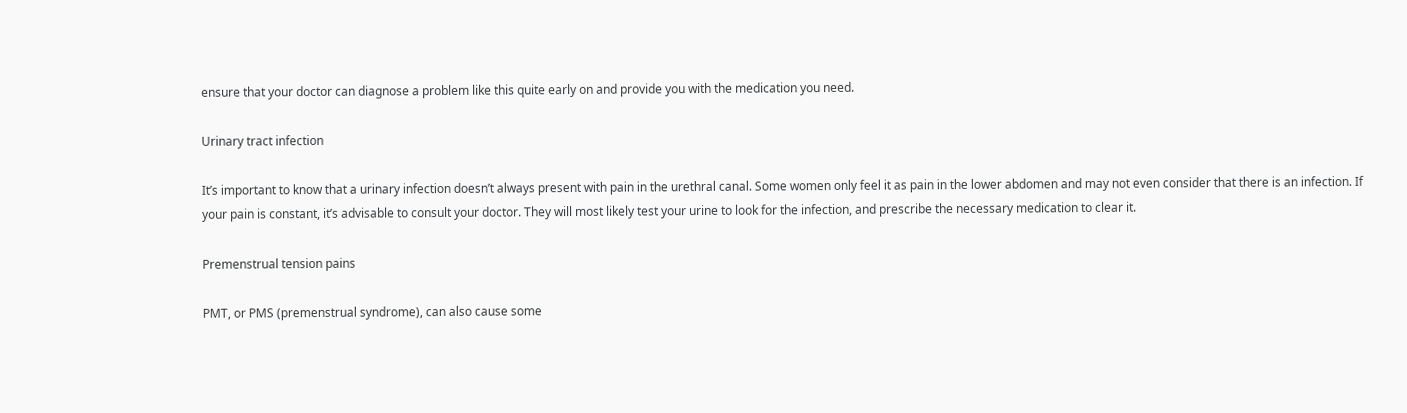ensure that your doctor can diagnose a problem like this quite early on and provide you with the medication you need.

Urinary tract infection

It’s important to know that a urinary infection doesn’t always present with pain in the urethral canal. Some women only feel it as pain in the lower abdomen and may not even consider that there is an infection. If your pain is constant, it’s advisable to consult your doctor. They will most likely test your urine to look for the infection, and prescribe the necessary medication to clear it.

Premenstrual tension pains

PMT, or PMS (premenstrual syndrome), can also cause some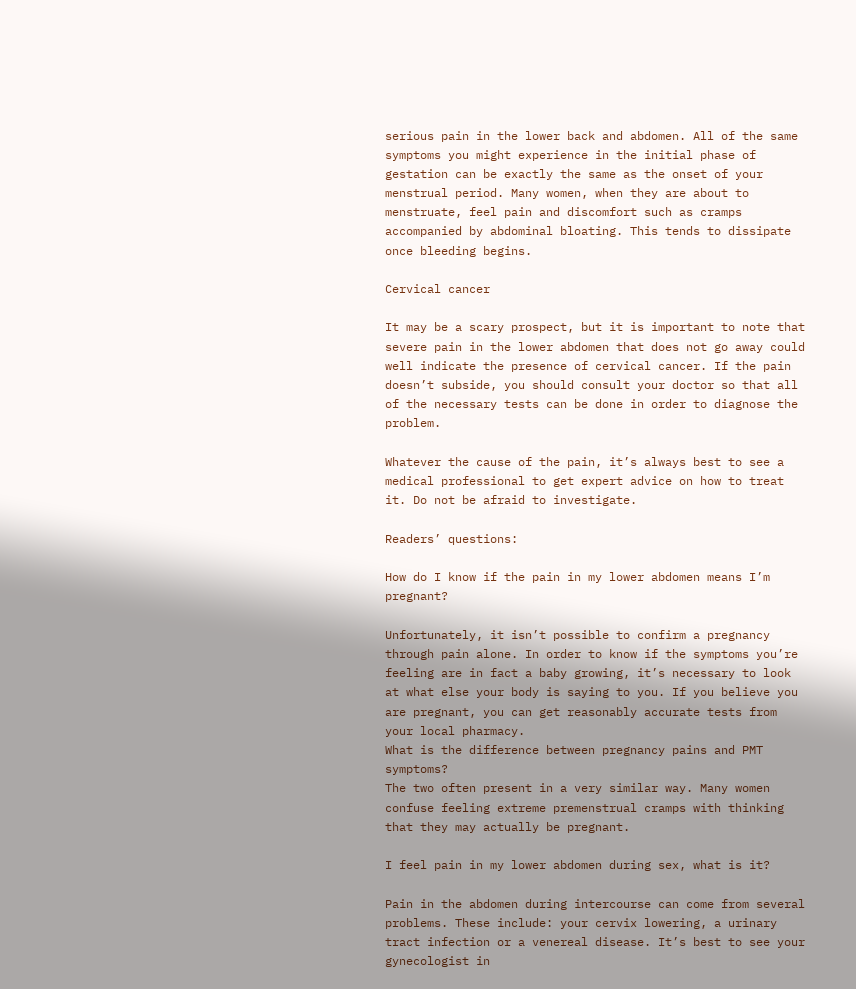serious pain in the lower back and abdomen. All of the same symptoms you might experience in the initial phase of gestation can be exactly the same as the onset of your menstrual period. Many women, when they are about to menstruate, feel pain and discomfort such as cramps accompanied by abdominal bloating. This tends to dissipate once bleeding begins.

Cervical cancer

It may be a scary prospect, but it is important to note that severe pain in the lower abdomen that does not go away could well indicate the presence of cervical cancer. If the pain doesn’t subside, you should consult your doctor so that all of the necessary tests can be done in order to diagnose the problem.

Whatever the cause of the pain, it’s always best to see a medical professional to get expert advice on how to treat it. Do not be afraid to investigate.

Readers’ questions:

How do I know if the pain in my lower abdomen means I’m pregnant?

Unfortunately, it isn’t possible to confirm a pregnancy through pain alone. In order to know if the symptoms you’re feeling are in fact a baby growing, it’s necessary to look at what else your body is saying to you. If you believe you are pregnant, you can get reasonably accurate tests from your local pharmacy.
What is the difference between pregnancy pains and PMT symptoms?
The two often present in a very similar way. Many women confuse feeling extreme premenstrual cramps with thinking that they may actually be pregnant.

I feel pain in my lower abdomen during sex, what is it?

Pain in the abdomen during intercourse can come from several problems. These include: your cervix lowering, a urinary tract infection or a venereal disease. It’s best to see your gynecologist in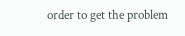order to get the problem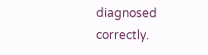diagnosed correctly.